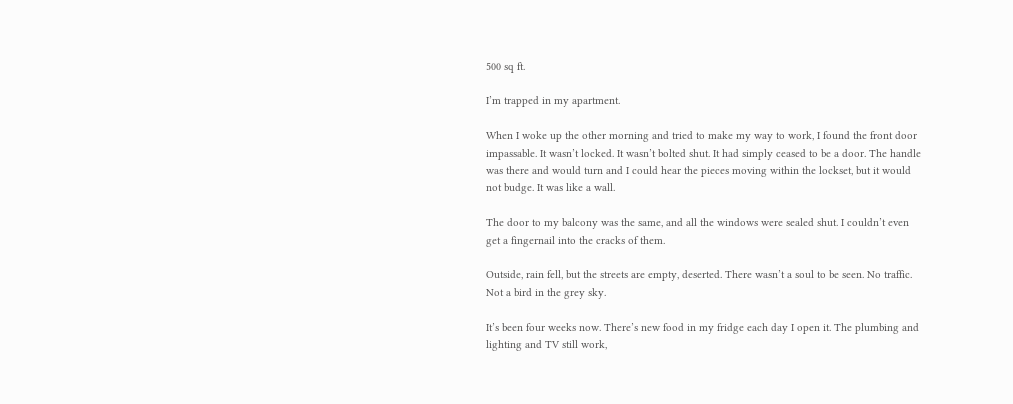500 sq ft.

I’m trapped in my apartment.

When I woke up the other morning and tried to make my way to work, I found the front door impassable. It wasn’t locked. It wasn’t bolted shut. It had simply ceased to be a door. The handle was there and would turn and I could hear the pieces moving within the lockset, but it would not budge. It was like a wall.

The door to my balcony was the same, and all the windows were sealed shut. I couldn’t even get a fingernail into the cracks of them.

Outside, rain fell, but the streets are empty, deserted. There wasn’t a soul to be seen. No traffic. Not a bird in the grey sky.

It’s been four weeks now. There’s new food in my fridge each day I open it. The plumbing and lighting and TV still work,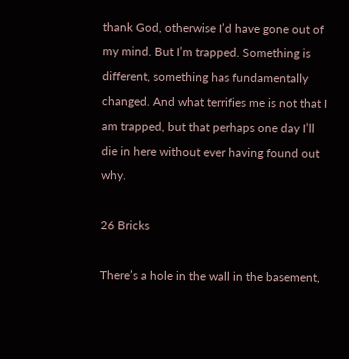thank God, otherwise I’d have gone out of my mind. But I’m trapped. Something is different, something has fundamentally changed. And what terrifies me is not that I am trapped, but that perhaps one day I’ll die in here without ever having found out why.

26 Bricks

There’s a hole in the wall in the basement,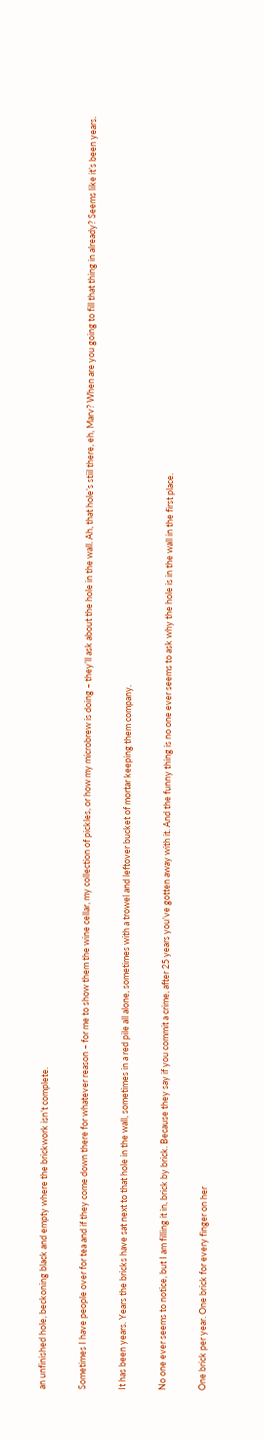an unfinished hole, beckoning black and empty where the brickwork isn’t complete.

Sometimes I have people over for tea and if they come down there for whatever reason – for me to show them the wine cellar, my collection of pickles, or how my microbrew is doing – they’ll ask about the hole in the wall. Ah, that hole’s stiil there, eh, Marv? When are you going to fill that thing in already? Seems like it’s been years.

It has been years. Years the bricks have sat next to that hole in the wall, sometimes in a red pile all alone, sometimes with a trowel and leftover bucket of mortar keeping them company.

No one ever seems to notice, but I am filling it in, brick by brick. Because they say if you commit a crime, after 25 years you’ve gotten away with it. And the funny thing is no one ever seems to ask why the hole is in the wall in the first place.

One brick per year. One brick for every finger on her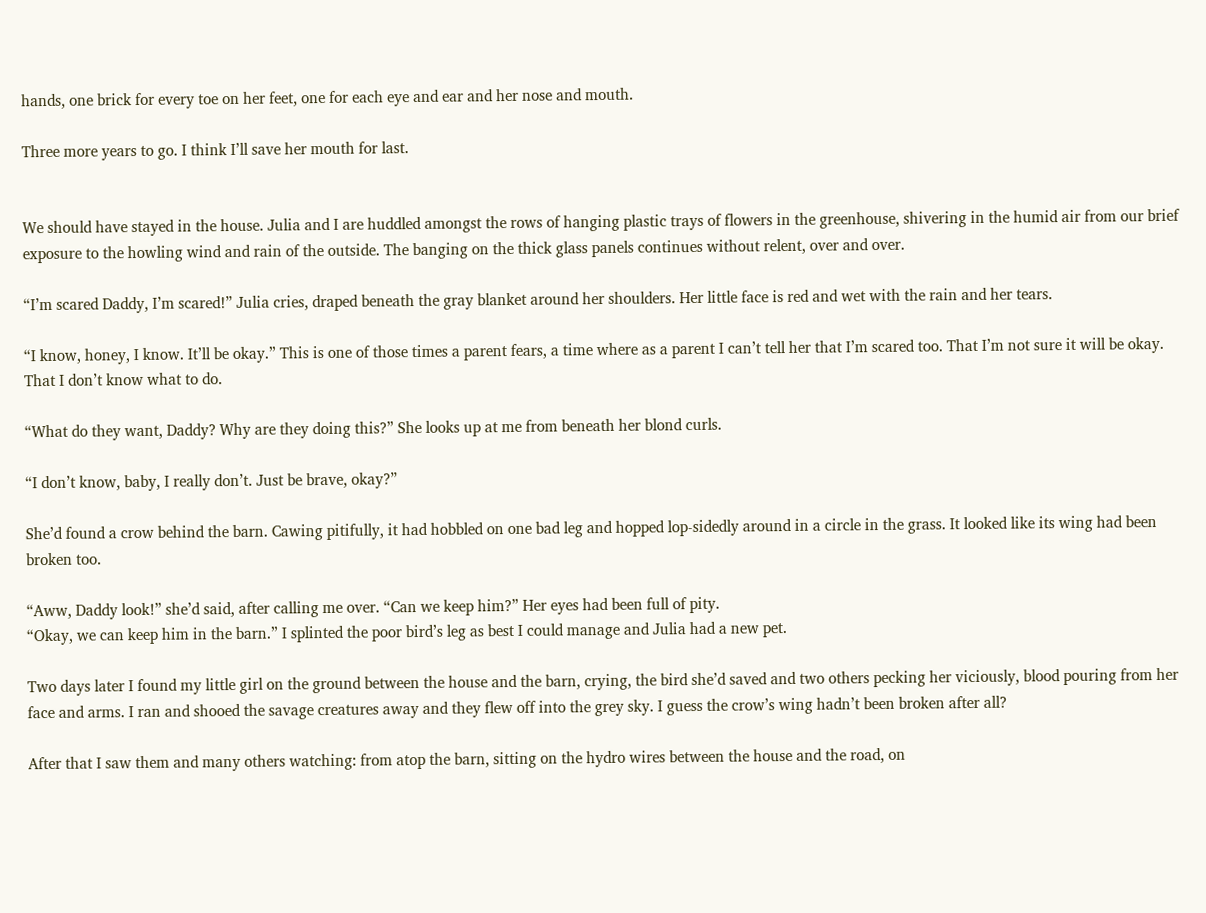hands, one brick for every toe on her feet, one for each eye and ear and her nose and mouth.

Three more years to go. I think I’ll save her mouth for last.


We should have stayed in the house. Julia and I are huddled amongst the rows of hanging plastic trays of flowers in the greenhouse, shivering in the humid air from our brief exposure to the howling wind and rain of the outside. The banging on the thick glass panels continues without relent, over and over.

“I’m scared Daddy, I’m scared!” Julia cries, draped beneath the gray blanket around her shoulders. Her little face is red and wet with the rain and her tears.

“I know, honey, I know. It’ll be okay.” This is one of those times a parent fears, a time where as a parent I can’t tell her that I’m scared too. That I’m not sure it will be okay. That I don’t know what to do.

“What do they want, Daddy? Why are they doing this?” She looks up at me from beneath her blond curls.

“I don’t know, baby, I really don’t. Just be brave, okay?”

She’d found a crow behind the barn. Cawing pitifully, it had hobbled on one bad leg and hopped lop-sidedly around in a circle in the grass. It looked like its wing had been broken too.

“Aww, Daddy look!” she’d said, after calling me over. “Can we keep him?” Her eyes had been full of pity.
“Okay, we can keep him in the barn.” I splinted the poor bird’s leg as best I could manage and Julia had a new pet.

Two days later I found my little girl on the ground between the house and the barn, crying, the bird she’d saved and two others pecking her viciously, blood pouring from her face and arms. I ran and shooed the savage creatures away and they flew off into the grey sky. I guess the crow’s wing hadn’t been broken after all?

After that I saw them and many others watching: from atop the barn, sitting on the hydro wires between the house and the road, on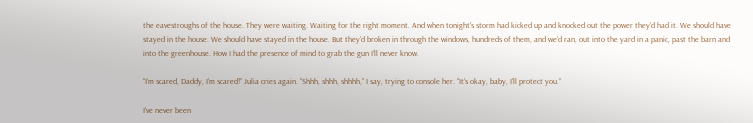the eavestroughs of the house. They were waiting. Waiting for the right moment. And when tonight’s storm had kicked up and knocked out the power they’d had it. We should have stayed in the house. We should have stayed in the house. But they’d broken in through the windows, hundreds of them, and we’d ran, out into the yard in a panic, past the barn and into the greenhouse. How I had the presence of mind to grab the gun I’ll never know.

“I’m scared, Daddy, I’m scared!” Julia cries again. “Shhh, shhh, shhhh,” I say, trying to console her. “It’s okay, baby, I’ll protect you.”

I’ve never been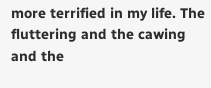more terrified in my life. The fluttering and the cawing and the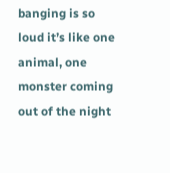banging is so loud it’s like one animal, one monster coming out of the night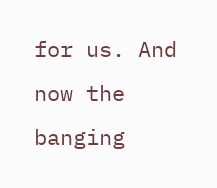for us. And now the banging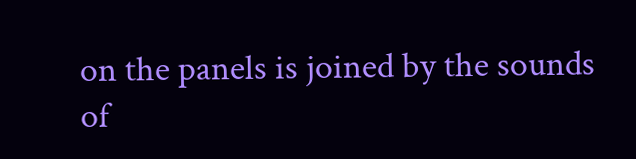on the panels is joined by the sounds of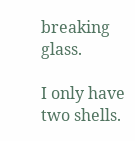breaking glass.

I only have two shells.